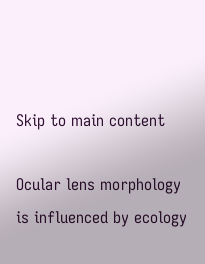Skip to main content

Ocular lens morphology is influenced by ecology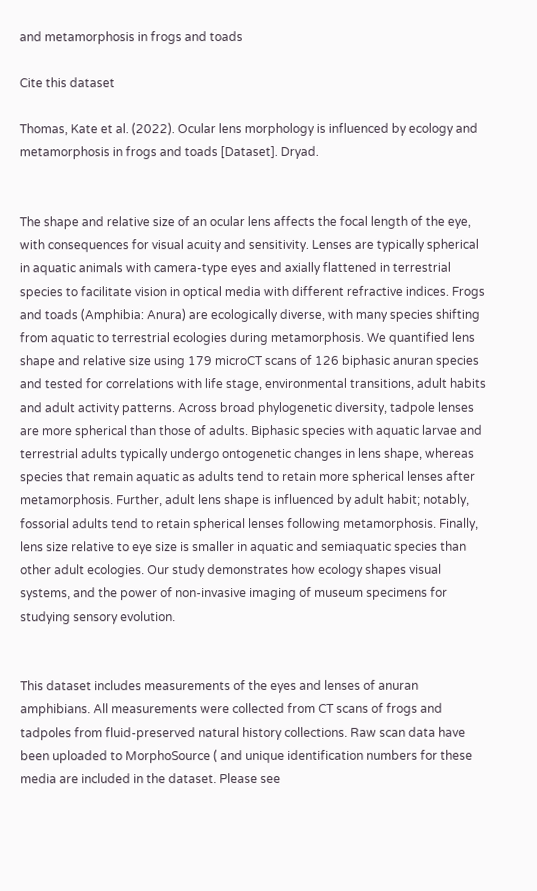and metamorphosis in frogs and toads

Cite this dataset

Thomas, Kate et al. (2022). Ocular lens morphology is influenced by ecology and metamorphosis in frogs and toads [Dataset]. Dryad.


The shape and relative size of an ocular lens affects the focal length of the eye, with consequences for visual acuity and sensitivity. Lenses are typically spherical in aquatic animals with camera-type eyes and axially flattened in terrestrial species to facilitate vision in optical media with different refractive indices. Frogs and toads (Amphibia: Anura) are ecologically diverse, with many species shifting from aquatic to terrestrial ecologies during metamorphosis. We quantified lens shape and relative size using 179 microCT scans of 126 biphasic anuran species and tested for correlations with life stage, environmental transitions, adult habits and adult activity patterns. Across broad phylogenetic diversity, tadpole lenses are more spherical than those of adults. Biphasic species with aquatic larvae and terrestrial adults typically undergo ontogenetic changes in lens shape, whereas species that remain aquatic as adults tend to retain more spherical lenses after metamorphosis. Further, adult lens shape is influenced by adult habit; notably, fossorial adults tend to retain spherical lenses following metamorphosis. Finally, lens size relative to eye size is smaller in aquatic and semiaquatic species than other adult ecologies. Our study demonstrates how ecology shapes visual systems, and the power of non-invasive imaging of museum specimens for studying sensory evolution.


This dataset includes measurements of the eyes and lenses of anuran amphibians. All measurements were collected from CT scans of frogs and tadpoles from fluid-preserved natural history collections. Raw scan data have been uploaded to MorphoSource ( and unique identification numbers for these media are included in the dataset. Please see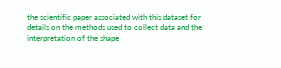the scientific paper associated with this dataset for details on the methods used to collect data and the interpretation of the shape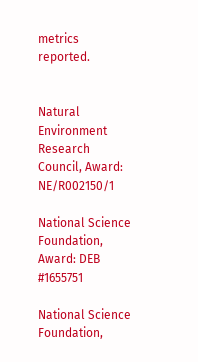metrics reported.


Natural Environment Research Council, Award: NE/R002150/1

National Science Foundation, Award: DEB #1655751

National Science Foundation,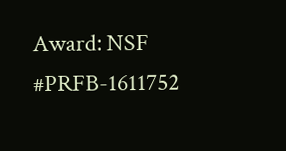Award: NSF #PRFB-1611752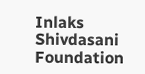Inlaks Shivdasani Foundation